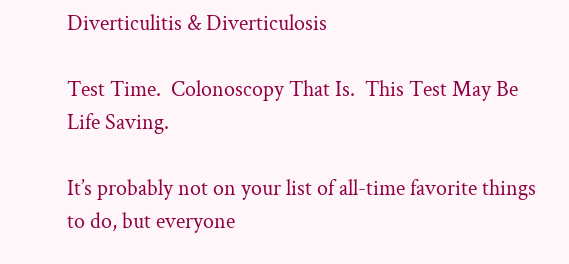Diverticulitis & Diverticulosis

Test Time.  Colonoscopy That Is.  This Test May Be Life Saving.

It’s probably not on your list of all-time favorite things to do, but everyone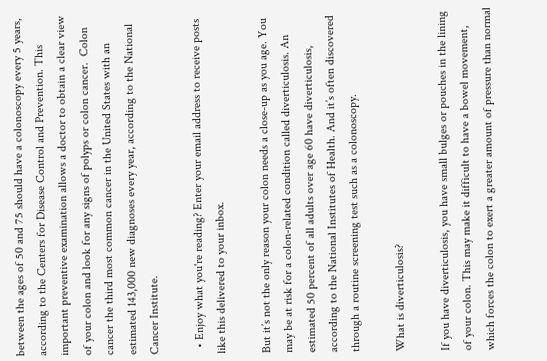between the ages of 50 and 75 should have a colonoscopy every 5 years, according to the Centers for Disease Control and Prevention. This important preventive examination allows a doctor to obtain a clear view of your colon and look for any signs of polyps or colon cancer.  Colon cancer the third most common cancer in the United States with an estimated 143,000 new diagnoses every year, according to the National Cancer Institute.

  • Enjoy what you're reading? Enter your email address to receive posts like this delivered to your inbox.

But it’s not the only reason your colon needs a close-up as you age. You may be at risk for a colon-related condition called diverticulosis. An estimated 50 percent of all adults over age 60 have diverticulosis, according to the National Institutes of Health. And it’s often discovered through a routine screening test such as a colonoscopy.

What is diverticulosis?

If you have diverticulosis, you have small bulges or pouches in the lining of your colon. This may make it difficult to have a bowel movement, which forces the colon to exert a greater amount of pressure than normal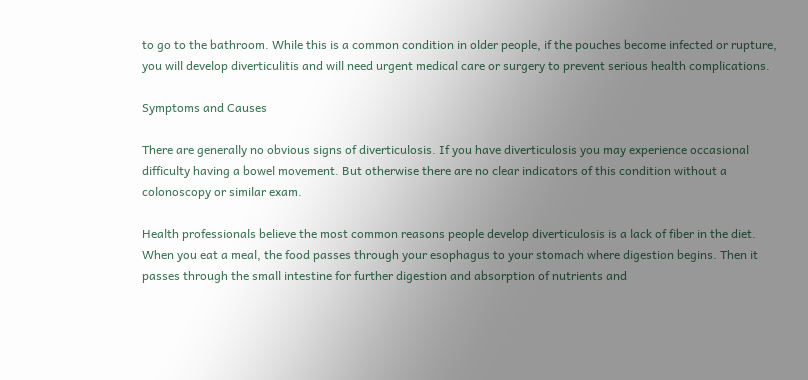to go to the bathroom. While this is a common condition in older people, if the pouches become infected or rupture, you will develop diverticulitis and will need urgent medical care or surgery to prevent serious health complications.

Symptoms and Causes

There are generally no obvious signs of diverticulosis. If you have diverticulosis you may experience occasional difficulty having a bowel movement. But otherwise there are no clear indicators of this condition without a colonoscopy or similar exam.

Health professionals believe the most common reasons people develop diverticulosis is a lack of fiber in the diet. When you eat a meal, the food passes through your esophagus to your stomach where digestion begins. Then it passes through the small intestine for further digestion and absorption of nutrients and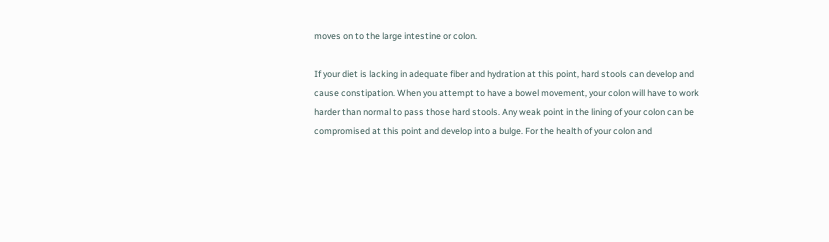moves on to the large intestine or colon.

If your diet is lacking in adequate fiber and hydration at this point, hard stools can develop and cause constipation. When you attempt to have a bowel movement, your colon will have to work harder than normal to pass those hard stools. Any weak point in the lining of your colon can be compromised at this point and develop into a bulge. For the health of your colon and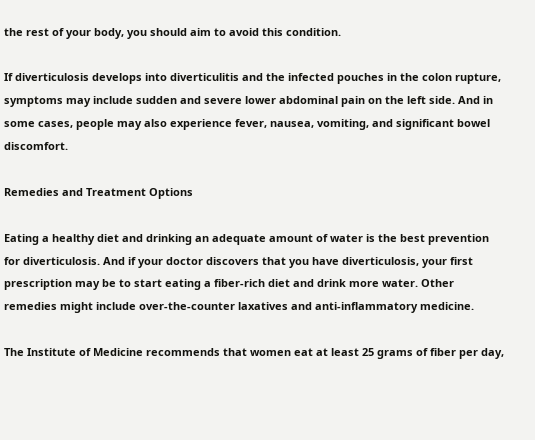the rest of your body, you should aim to avoid this condition.

If diverticulosis develops into diverticulitis and the infected pouches in the colon rupture, symptoms may include sudden and severe lower abdominal pain on the left side. And in some cases, people may also experience fever, nausea, vomiting, and significant bowel discomfort.

Remedies and Treatment Options

Eating a healthy diet and drinking an adequate amount of water is the best prevention for diverticulosis. And if your doctor discovers that you have diverticulosis, your first prescription may be to start eating a fiber-rich diet and drink more water. Other remedies might include over-the-counter laxatives and anti-inflammatory medicine.

The Institute of Medicine recommends that women eat at least 25 grams of fiber per day,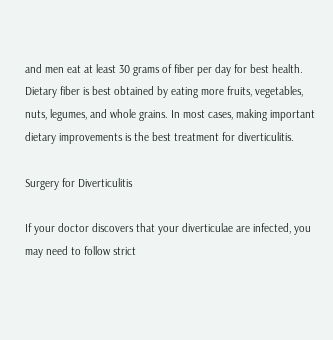and men eat at least 30 grams of fiber per day for best health. Dietary fiber is best obtained by eating more fruits, vegetables, nuts, legumes, and whole grains. In most cases, making important dietary improvements is the best treatment for diverticulitis.

Surgery for Diverticulitis

If your doctor discovers that your diverticulae are infected, you may need to follow strict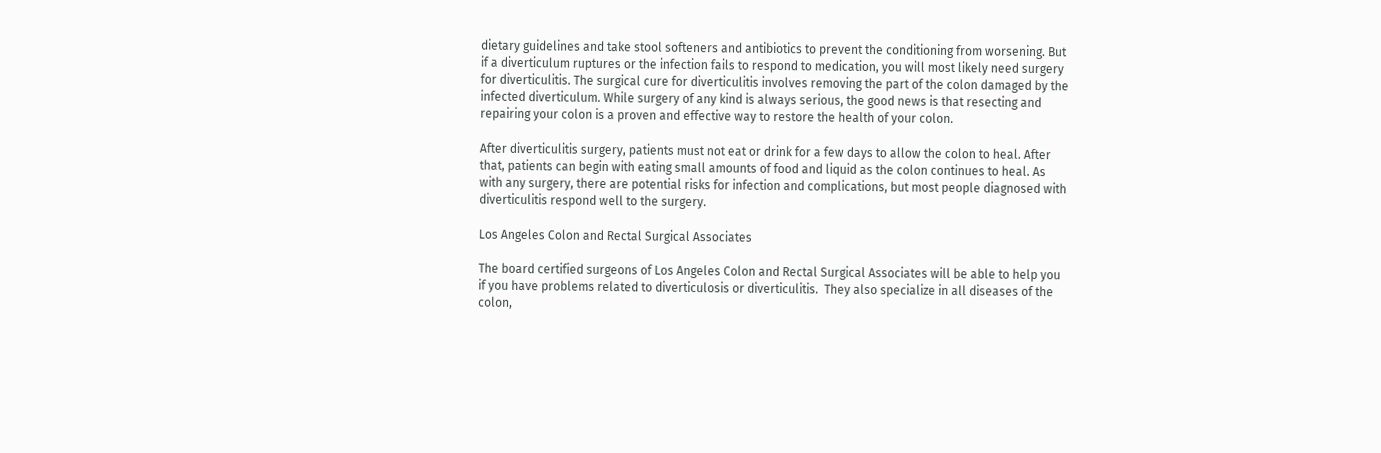dietary guidelines and take stool softeners and antibiotics to prevent the conditioning from worsening. But if a diverticulum ruptures or the infection fails to respond to medication, you will most likely need surgery for diverticulitis. The surgical cure for diverticulitis involves removing the part of the colon damaged by the infected diverticulum. While surgery of any kind is always serious, the good news is that resecting and repairing your colon is a proven and effective way to restore the health of your colon.

After diverticulitis surgery, patients must not eat or drink for a few days to allow the colon to heal. After that, patients can begin with eating small amounts of food and liquid as the colon continues to heal. As with any surgery, there are potential risks for infection and complications, but most people diagnosed with diverticulitis respond well to the surgery.

Los Angeles Colon and Rectal Surgical Associates

The board certified surgeons of Los Angeles Colon and Rectal Surgical Associates will be able to help you if you have problems related to diverticulosis or diverticulitis.  They also specialize in all diseases of the colon,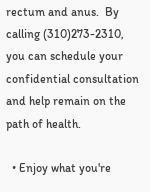rectum and anus.  By calling (310)273-2310, you can schedule your confidential consultation and help remain on the path of health.

  • Enjoy what you're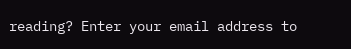reading? Enter your email address to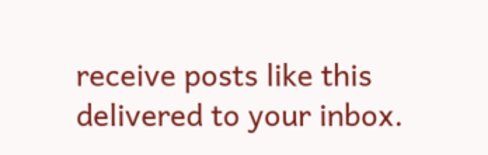receive posts like this delivered to your inbox.